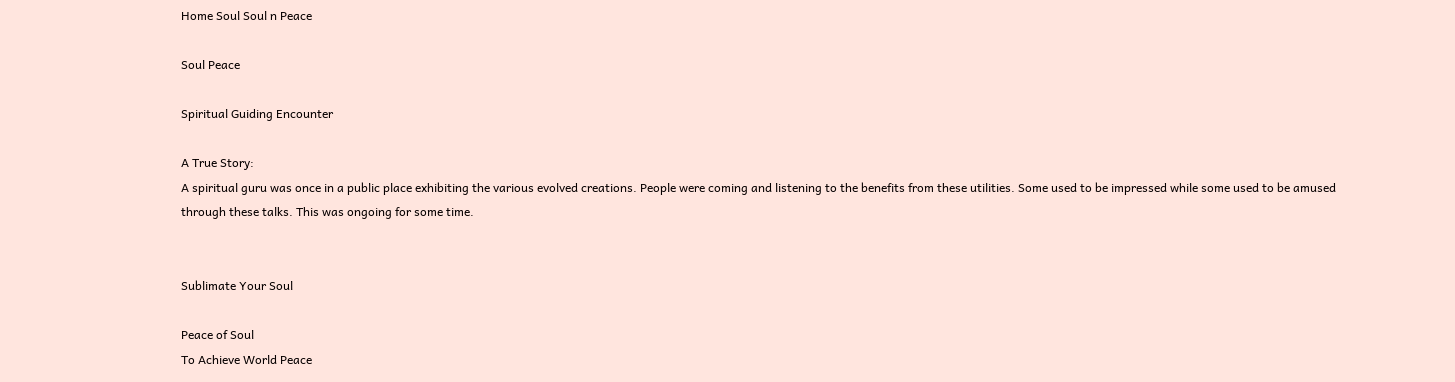Home Soul Soul n Peace

Soul Peace

Spiritual Guiding Encounter

A True Story:
A spiritual guru was once in a public place exhibiting the various evolved creations. People were coming and listening to the benefits from these utilities. Some used to be impressed while some used to be amused through these talks. This was ongoing for some time.


Sublimate Your Soul

Peace of Soul
To Achieve World Peace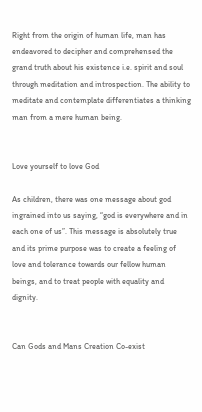Right from the origin of human life, man has endeavored to decipher and comprehensed the grand truth about his existence i.e. spirit and soul through meditation and introspection. The ability to meditate and contemplate differentiates a thinking man from a mere human being.


Love yourself to love God

As children, there was one message about god ingrained into us saying, “god is everywhere and in each one of us”. This message is absolutely true and its prime purpose was to create a feeling of love and tolerance towards our fellow human beings, and to treat people with equality and dignity.


Can Gods and Mans Creation Co-exist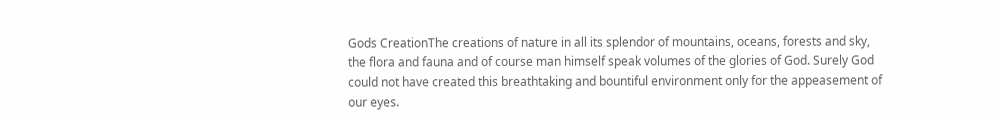Gods CreationThe creations of nature in all its splendor of mountains, oceans, forests and sky, the flora and fauna and of course man himself speak volumes of the glories of God. Surely God could not have created this breathtaking and bountiful environment only for the appeasement of our eyes.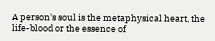A person's soul is the metaphysical heart, the life-blood or the essence of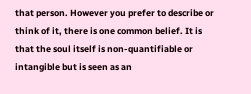that person. However you prefer to describe or think of it, there is one common belief. It is that the soul itself is non-quantifiable or intangible but is seen as an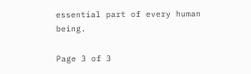essential part of every human being.

Page 3 of 3